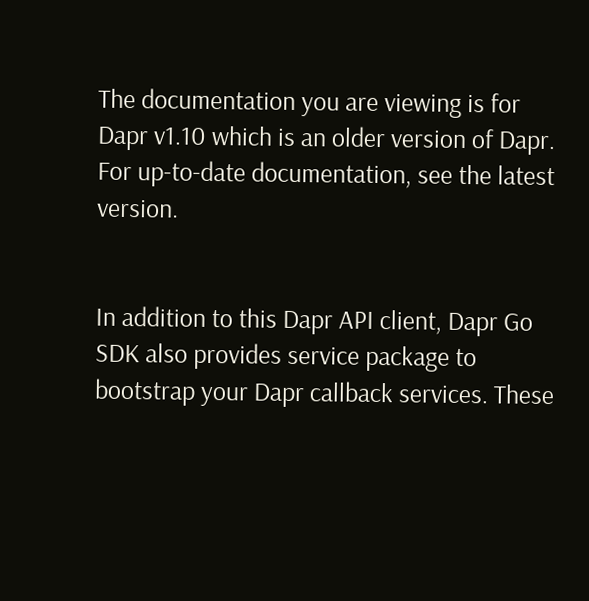The documentation you are viewing is for Dapr v1.10 which is an older version of Dapr. For up-to-date documentation, see the latest version.


In addition to this Dapr API client, Dapr Go SDK also provides service package to bootstrap your Dapr callback services. These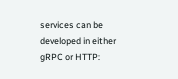services can be developed in either gRPC or HTTP: